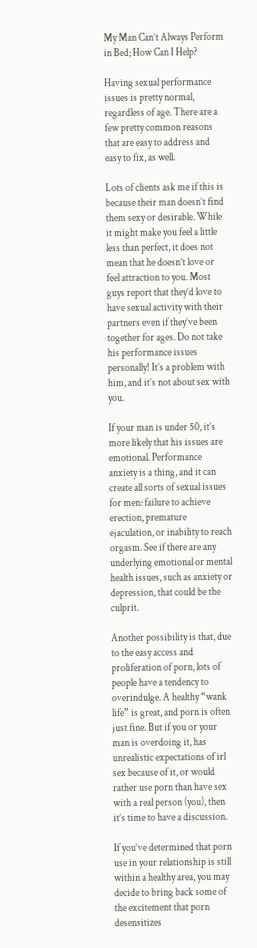My Man Can’t Always Perform in Bed; How Can I Help?

Having sexual performance issues is pretty normal, regardless of age. There are a few pretty common reasons that are easy to address and easy to fix, as well.

Lots of clients ask me if this is because their man doesn’t find them sexy or desirable. While it might make you feel a little less than perfect, it does not mean that he doesn’t love or feel attraction to you. Most guys report that they’d love to have sexual activity with their partners even if they’ve been together for ages. Do not take his performance issues personally! It’s a problem with him, and it’s not about sex with you.

If your man is under 50, it’s more likely that his issues are emotional. Performance anxiety is a thing, and it can create all sorts of sexual issues for men: failure to achieve erection, premature ejaculation, or inability to reach orgasm. See if there are any underlying emotional or mental health issues, such as anxiety or depression, that could be the culprit.

Another possibility is that, due to the easy access and proliferation of porn, lots of people have a tendency to overindulge. A healthy “wank life” is great, and porn is often just fine. But if you or your man is overdoing it, has unrealistic expectations of irl sex because of it, or would rather use porn than have sex with a real person (you), then it’s time to have a discussion.

If you’ve determined that porn use in your relationship is still within a healthy area, you may decide to bring back some of the excitement that porn desensitizes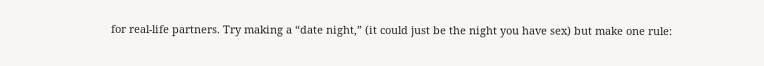for real-life partners. Try making a “date night,” (it could just be the night you have sex) but make one rule: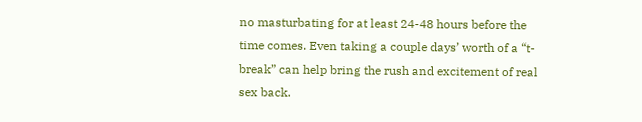no masturbating for at least 24-48 hours before the time comes. Even taking a couple days’ worth of a “t-break” can help bring the rush and excitement of real sex back.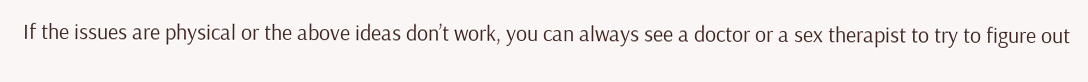If the issues are physical or the above ideas don’t work, you can always see a doctor or a sex therapist to try to figure out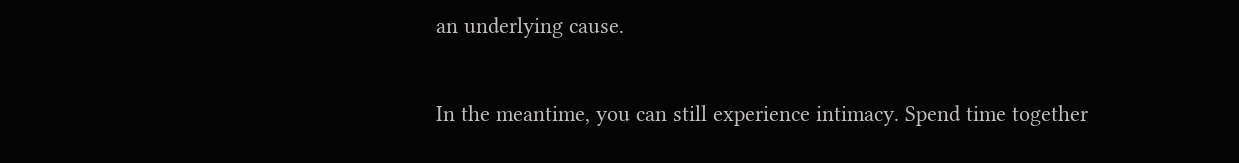an underlying cause.

In the meantime, you can still experience intimacy. Spend time together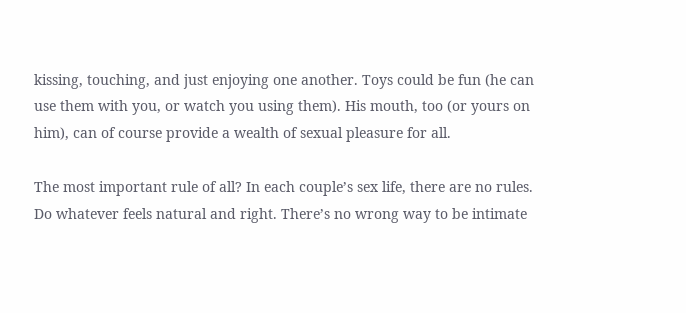kissing, touching, and just enjoying one another. Toys could be fun (he can use them with you, or watch you using them). His mouth, too (or yours on him), can of course provide a wealth of sexual pleasure for all.

The most important rule of all? In each couple’s sex life, there are no rules. Do whatever feels natural and right. There’s no wrong way to be intimate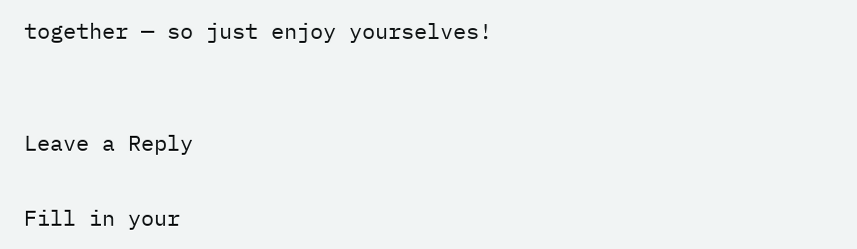together — so just enjoy yourselves!


Leave a Reply

Fill in your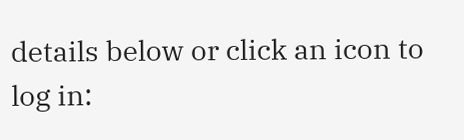details below or click an icon to log in: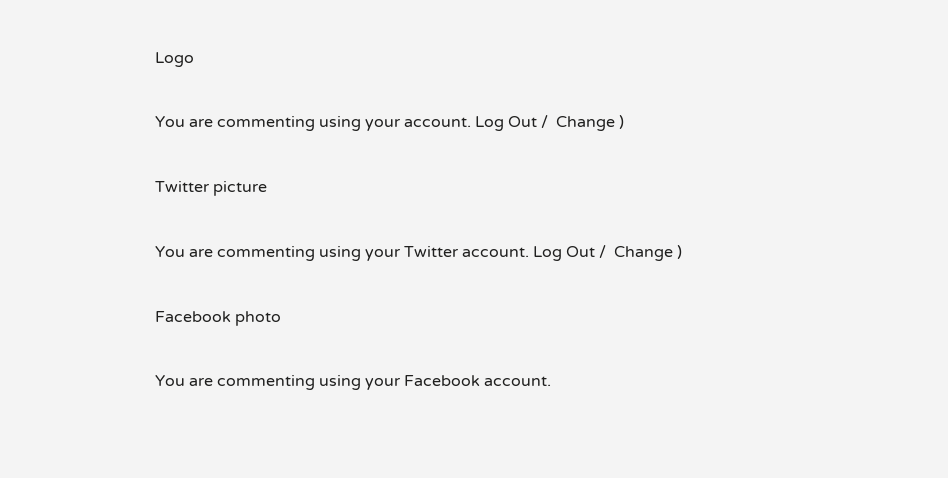Logo

You are commenting using your account. Log Out /  Change )

Twitter picture

You are commenting using your Twitter account. Log Out /  Change )

Facebook photo

You are commenting using your Facebook account.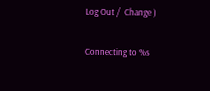Log Out /  Change )

Connecting to %s